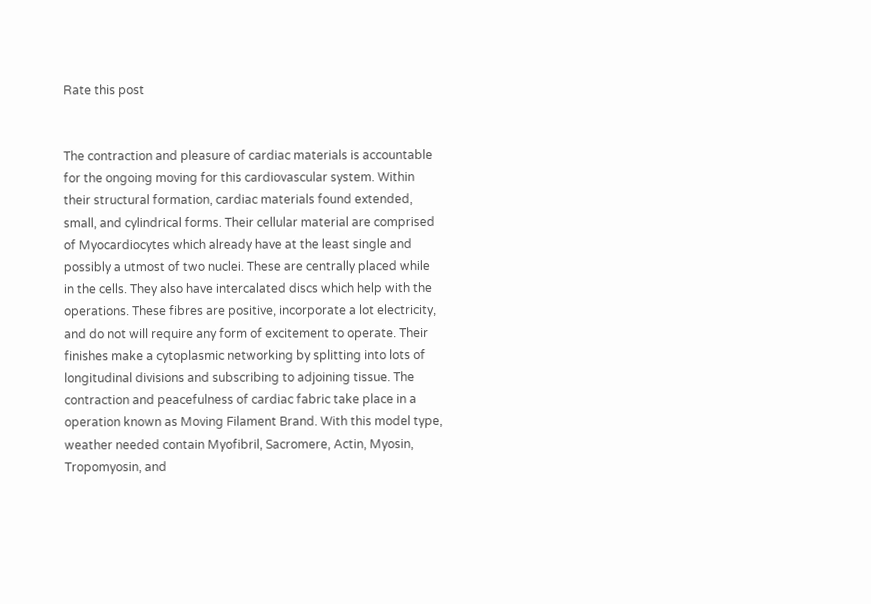Rate this post


The contraction and pleasure of cardiac materials is accountable for the ongoing moving for this cardiovascular system. Within their structural formation, cardiac materials found extended, small, and cylindrical forms. Their cellular material are comprised of Myocardiocytes which already have at the least single and possibly a utmost of two nuclei. These are centrally placed while in the cells. They also have intercalated discs which help with the operations. These fibres are positive, incorporate a lot electricity, and do not will require any form of excitement to operate. Their finishes make a cytoplasmic networking by splitting into lots of longitudinal divisions and subscribing to adjoining tissue. The contraction and peacefulness of cardiac fabric take place in a operation known as Moving Filament Brand. With this model type, weather needed contain Myofibril, Sacromere, Actin, Myosin, Tropomyosin, and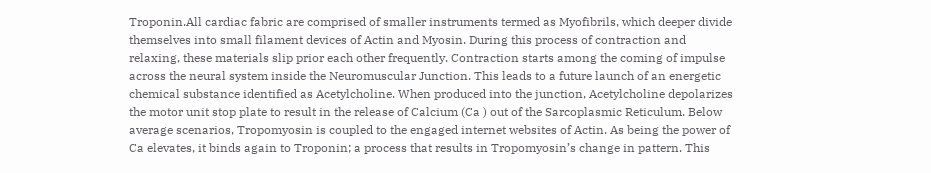Troponin.All cardiac fabric are comprised of smaller instruments termed as Myofibrils, which deeper divide themselves into small filament devices of Actin and Myosin. During this process of contraction and relaxing, these materials slip prior each other frequently. Contraction starts among the coming of impulse across the neural system inside the Neuromuscular Junction. This leads to a future launch of an energetic chemical substance identified as Acetylcholine. When produced into the junction, Acetylcholine depolarizes the motor unit stop plate to result in the release of Calcium (Ca ) out of the Sarcoplasmic Reticulum. Below average scenarios, Tropomyosin is coupled to the engaged internet websites of Actin. As being the power of Ca elevates, it binds again to Troponin; a process that results in Tropomyosin’s change in pattern. This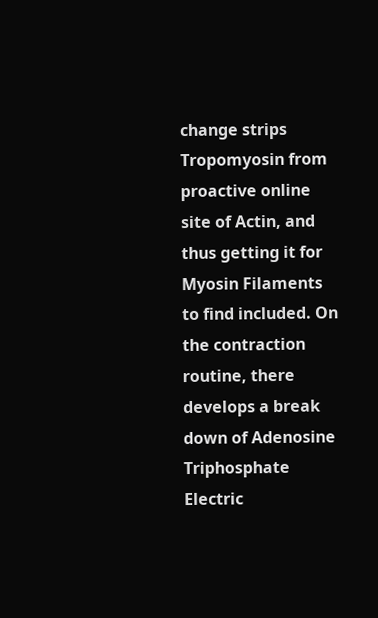change strips Tropomyosin from proactive online site of Actin, and thus getting it for Myosin Filaments to find included. On the contraction routine, there develops a break down of Adenosine Triphosphate Electric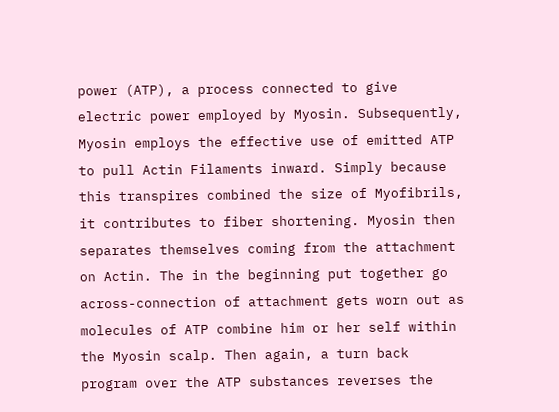power (ATP), a process connected to give electric power employed by Myosin. Subsequently, Myosin employs the effective use of emitted ATP to pull Actin Filaments inward. Simply because this transpires combined the size of Myofibrils, it contributes to fiber shortening. Myosin then separates themselves coming from the attachment on Actin. The in the beginning put together go across-connection of attachment gets worn out as molecules of ATP combine him or her self within the Myosin scalp. Then again, a turn back program over the ATP substances reverses the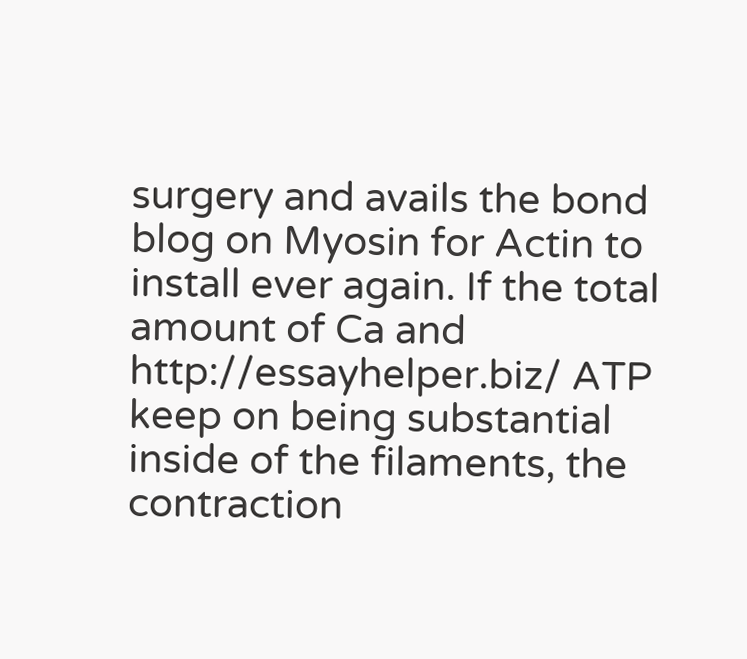surgery and avails the bond blog on Myosin for Actin to install ever again. If the total amount of Ca and http://essayhelper.biz/ ATP keep on being substantial inside of the filaments, the contraction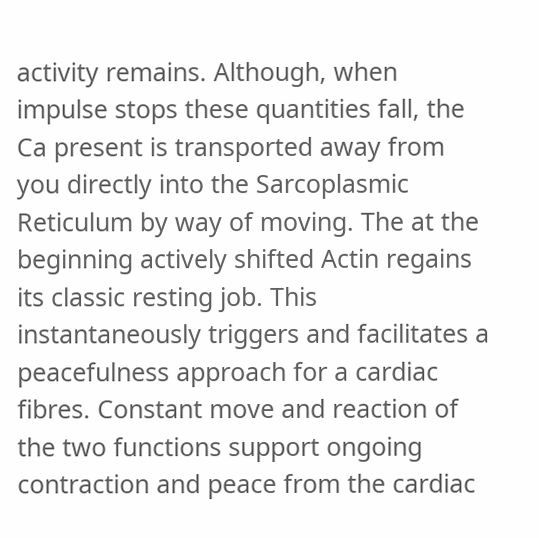activity remains. Although, when impulse stops these quantities fall, the Ca present is transported away from you directly into the Sarcoplasmic Reticulum by way of moving. The at the beginning actively shifted Actin regains its classic resting job. This instantaneously triggers and facilitates a peacefulness approach for a cardiac fibres. Constant move and reaction of the two functions support ongoing contraction and peace from the cardiac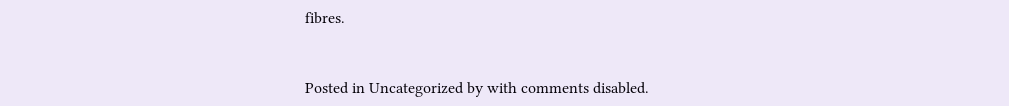fibres.



Posted in Uncategorized by with comments disabled.